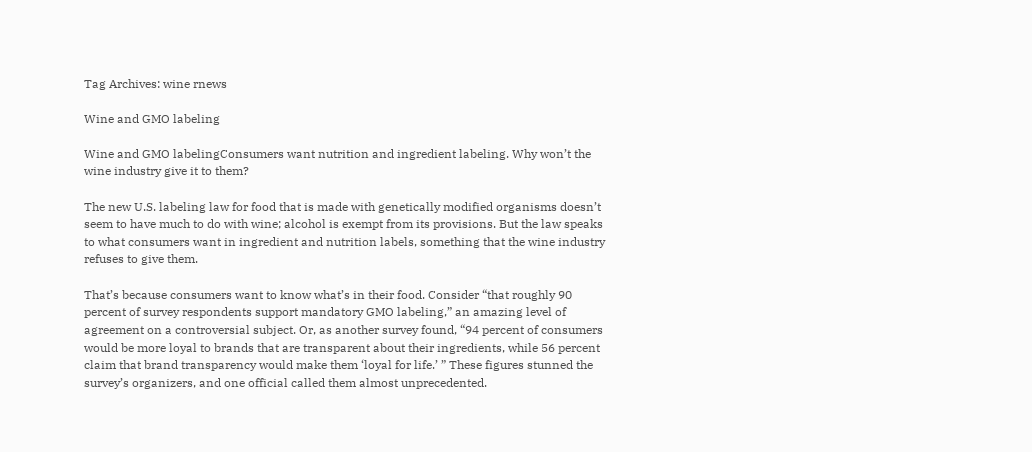Tag Archives: wine rnews

Wine and GMO labeling

Wine and GMO labelingConsumers want nutrition and ingredient labeling. Why won’t the wine industry give it to them?

The new U.S. labeling law for food that is made with genetically modified organisms doesn’t seem to have much to do with wine; alcohol is exempt from its provisions. But the law speaks to what consumers want in ingredient and nutrition labels, something that the wine industry refuses to give them.

That’s because consumers want to know what’s in their food. Consider “that roughly 90 percent of survey respondents support mandatory GMO labeling,” an amazing level of agreement on a controversial subject. Or, as another survey found, “94 percent of consumers would be more loyal to brands that are transparent about their ingredients, while 56 percent claim that brand transparency would make them ‘loyal for life.’ ” These figures stunned the survey’s organizers, and one official called them almost unprecedented.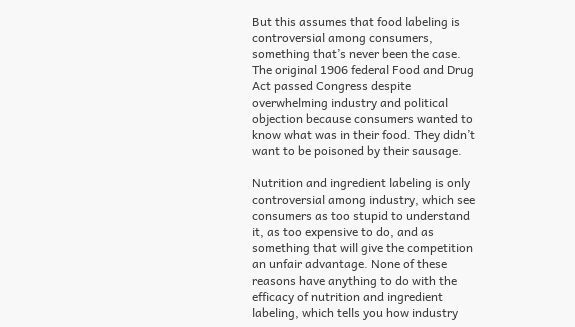But this assumes that food labeling is controversial among consumers, something that’s never been the case. The original 1906 federal Food and Drug Act passed Congress despite overwhelming industry and political objection because consumers wanted to know what was in their food. They didn’t want to be poisoned by their sausage.

Nutrition and ingredient labeling is only controversial among industry, which see consumers as too stupid to understand it, as too expensive to do, and as something that will give the competition an unfair advantage. None of these reasons have anything to do with the efficacy of nutrition and ingredient labeling, which tells you how industry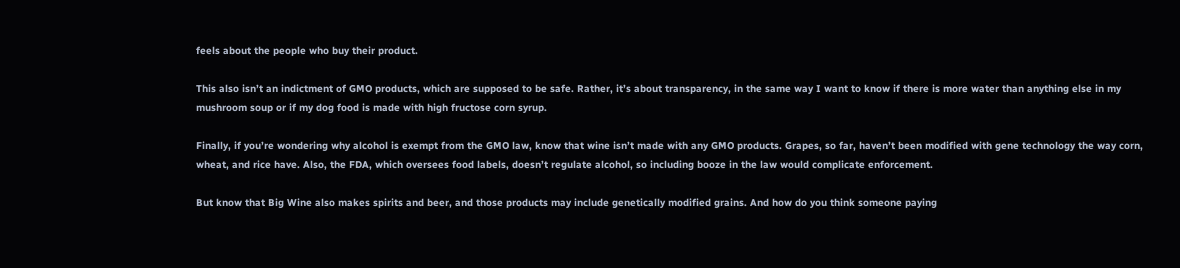feels about the people who buy their product.

This also isn’t an indictment of GMO products, which are supposed to be safe. Rather, it’s about transparency, in the same way I want to know if there is more water than anything else in my mushroom soup or if my dog food is made with high fructose corn syrup.

Finally, if you’re wondering why alcohol is exempt from the GMO law, know that wine isn’t made with any GMO products. Grapes, so far, haven’t been modified with gene technology the way corn, wheat, and rice have. Also, the FDA, which oversees food labels, doesn’t regulate alcohol, so including booze in the law would complicate enforcement.

But know that Big Wine also makes spirits and beer, and those products may include genetically modified grains. And how do you think someone paying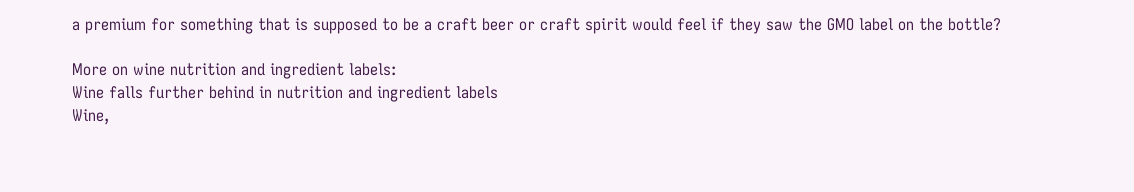a premium for something that is supposed to be a craft beer or craft spirit would feel if they saw the GMO label on the bottle?

More on wine nutrition and ingredient labels:
Wine falls further behind in nutrition and ingredient labels
Wine,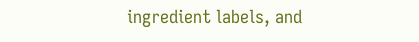ingredient labels, and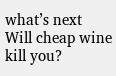what’s next
Will cheap wine kill you?